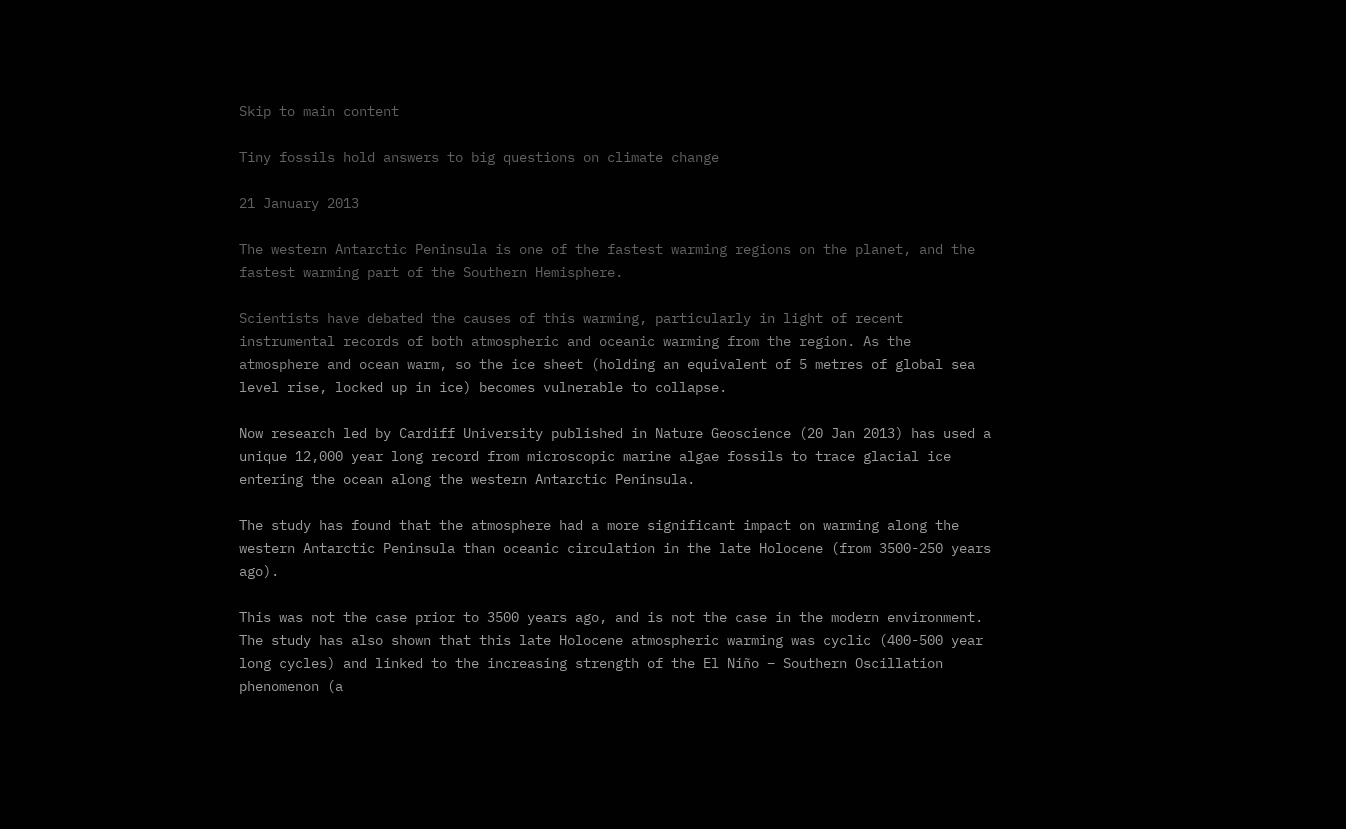Skip to main content

Tiny fossils hold answers to big questions on climate change

21 January 2013

The western Antarctic Peninsula is one of the fastest warming regions on the planet, and the fastest warming part of the Southern Hemisphere.

Scientists have debated the causes of this warming, particularly in light of recent instrumental records of both atmospheric and oceanic warming from the region. As the atmosphere and ocean warm, so the ice sheet (holding an equivalent of 5 metres of global sea level rise, locked up in ice) becomes vulnerable to collapse.

Now research led by Cardiff University published in Nature Geoscience (20 Jan 2013) has used a unique 12,000 year long record from microscopic marine algae fossils to trace glacial ice entering the ocean along the western Antarctic Peninsula.

The study has found that the atmosphere had a more significant impact on warming along the western Antarctic Peninsula than oceanic circulation in the late Holocene (from 3500-250 years ago).

This was not the case prior to 3500 years ago, and is not the case in the modern environment. The study has also shown that this late Holocene atmospheric warming was cyclic (400-500 year long cycles) and linked to the increasing strength of the El Niño – Southern Oscillation phenomenon (a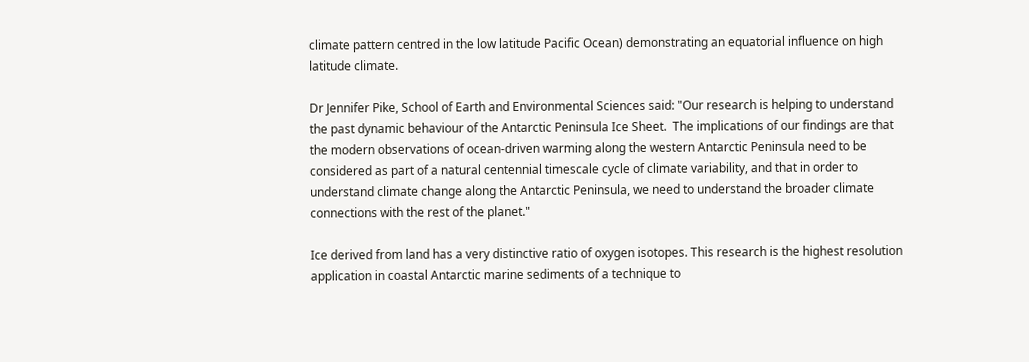climate pattern centred in the low latitude Pacific Ocean) demonstrating an equatorial influence on high latitude climate.

Dr Jennifer Pike, School of Earth and Environmental Sciences said: "Our research is helping to understand the past dynamic behaviour of the Antarctic Peninsula Ice Sheet.  The implications of our findings are that the modern observations of ocean-driven warming along the western Antarctic Peninsula need to be considered as part of a natural centennial timescale cycle of climate variability, and that in order to understand climate change along the Antarctic Peninsula, we need to understand the broader climate connections with the rest of the planet."

Ice derived from land has a very distinctive ratio of oxygen isotopes. This research is the highest resolution application in coastal Antarctic marine sediments of a technique to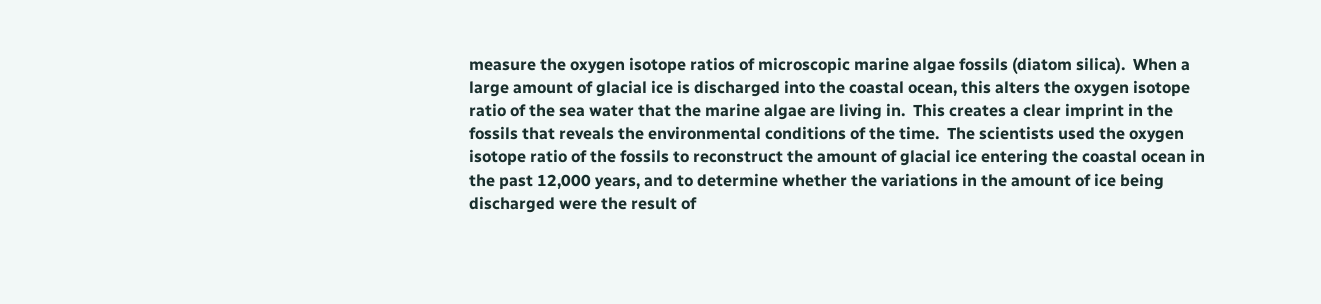measure the oxygen isotope ratios of microscopic marine algae fossils (diatom silica).  When a large amount of glacial ice is discharged into the coastal ocean, this alters the oxygen isotope ratio of the sea water that the marine algae are living in.  This creates a clear imprint in the fossils that reveals the environmental conditions of the time.  The scientists used the oxygen isotope ratio of the fossils to reconstruct the amount of glacial ice entering the coastal ocean in the past 12,000 years, and to determine whether the variations in the amount of ice being discharged were the result of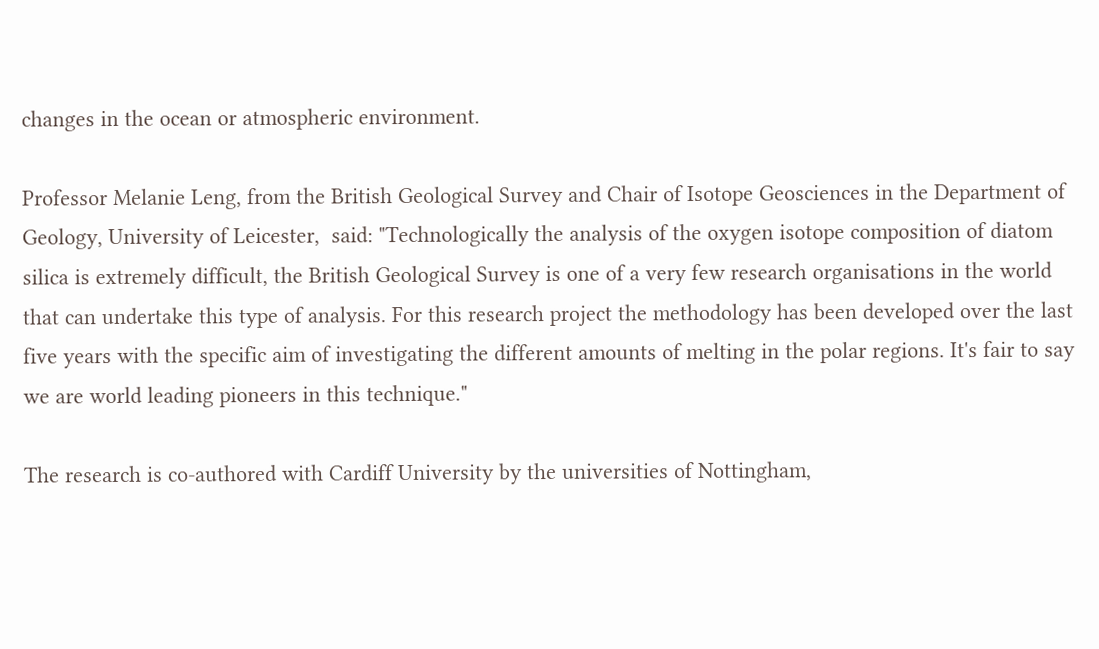changes in the ocean or atmospheric environment.

Professor Melanie Leng, from the British Geological Survey and Chair of Isotope Geosciences in the Department of Geology, University of Leicester,  said: "Technologically the analysis of the oxygen isotope composition of diatom silica is extremely difficult, the British Geological Survey is one of a very few research organisations in the world that can undertake this type of analysis. For this research project the methodology has been developed over the last five years with the specific aim of investigating the different amounts of melting in the polar regions. It's fair to say we are world leading pioneers in this technique."

The research is co-authored with Cardiff University by the universities of Nottingham,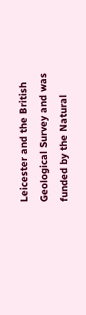Leicester and the British Geological Survey and was funded by the Natural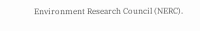Environment Research Council (NERC).